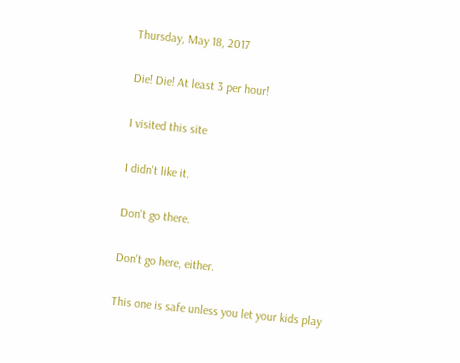Thursday, May 18, 2017

Die! Die! At least 3 per hour!

I visited this site

I didn't like it.

Don't go there.

Don't go here, either.

This one is safe unless you let your kids play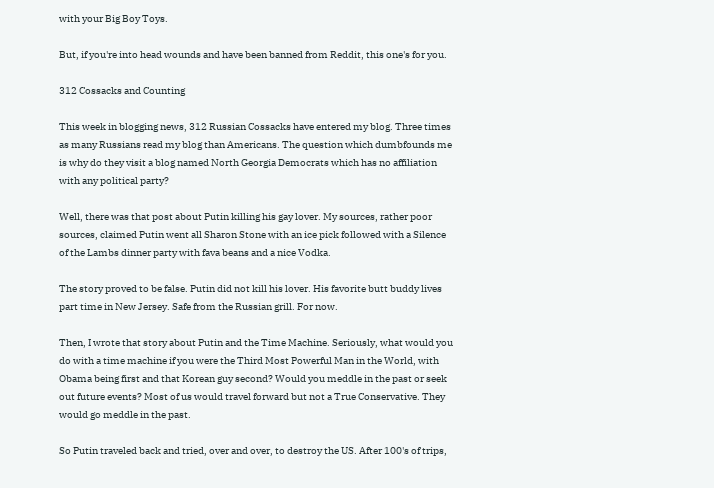with your Big Boy Toys.

But, if you're into head wounds and have been banned from Reddit, this one's for you.

312 Cossacks and Counting

This week in blogging news, 312 Russian Cossacks have entered my blog. Three times as many Russians read my blog than Americans. The question which dumbfounds me is why do they visit a blog named North Georgia Democrats which has no affiliation with any political party?

Well, there was that post about Putin killing his gay lover. My sources, rather poor sources, claimed Putin went all Sharon Stone with an ice pick followed with a Silence of the Lambs dinner party with fava beans and a nice Vodka.

The story proved to be false. Putin did not kill his lover. His favorite butt buddy lives part time in New Jersey. Safe from the Russian grill. For now.

Then, I wrote that story about Putin and the Time Machine. Seriously, what would you do with a time machine if you were the Third Most Powerful Man in the World, with Obama being first and that Korean guy second? Would you meddle in the past or seek out future events? Most of us would travel forward but not a True Conservative. They would go meddle in the past.

So Putin traveled back and tried, over and over, to destroy the US. After 100's of trips,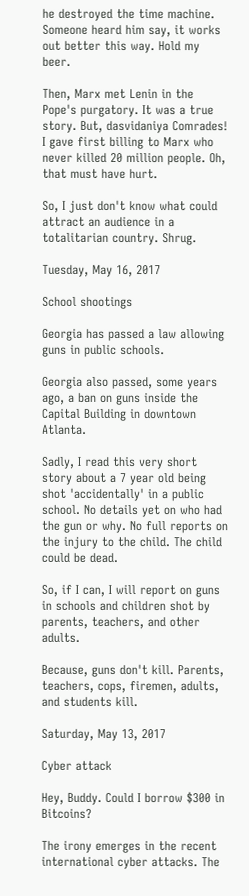he destroyed the time machine. Someone heard him say, it works out better this way. Hold my beer.

Then, Marx met Lenin in the Pope's purgatory. It was a true story. But, dasvidaniya Comrades! I gave first billing to Marx who never killed 20 million people. Oh, that must have hurt.

So, I just don't know what could attract an audience in a totalitarian country. Shrug.

Tuesday, May 16, 2017

School shootings

Georgia has passed a law allowing guns in public schools.

Georgia also passed, some years ago, a ban on guns inside the Capital Building in downtown Atlanta.

Sadly, I read this very short story about a 7 year old being shot 'accidentally' in a public school. No details yet on who had the gun or why. No full reports on the injury to the child. The child could be dead.

So, if I can, I will report on guns in schools and children shot by parents, teachers, and other adults.

Because, guns don't kill. Parents, teachers, cops, firemen, adults, and students kill.

Saturday, May 13, 2017

Cyber attack

Hey, Buddy. Could I borrow $300 in Bitcoins?

The irony emerges in the recent international cyber attacks. The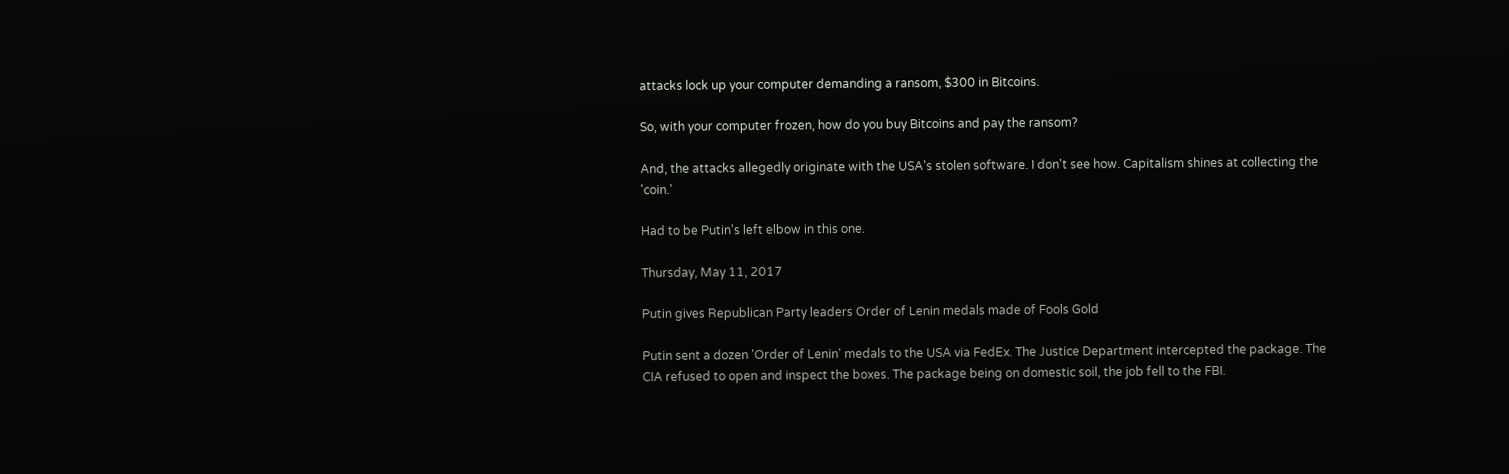attacks lock up your computer demanding a ransom, $300 in Bitcoins.

So, with your computer frozen, how do you buy Bitcoins and pay the ransom?

And, the attacks allegedly originate with the USA's stolen software. I don't see how. Capitalism shines at collecting the 'coin.'

Had to be Putin's left elbow in this one.

Thursday, May 11, 2017

Putin gives Republican Party leaders Order of Lenin medals made of Fools Gold

Putin sent a dozen 'Order of Lenin' medals to the USA via FedEx. The Justice Department intercepted the package. The CIA refused to open and inspect the boxes. The package being on domestic soil, the job fell to the FBI.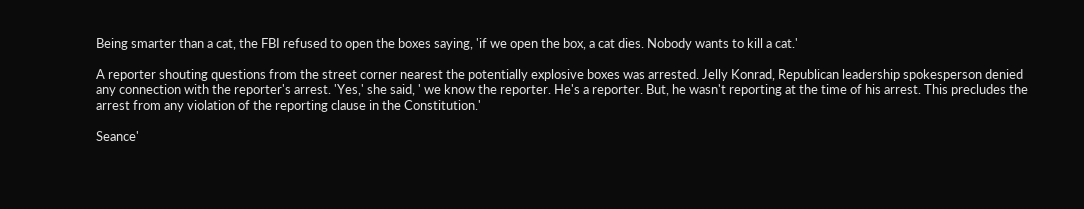Being smarter than a cat, the FBI refused to open the boxes saying, 'if we open the box, a cat dies. Nobody wants to kill a cat.'

A reporter shouting questions from the street corner nearest the potentially explosive boxes was arrested. Jelly Konrad, Republican leadership spokesperson denied any connection with the reporter's arrest. 'Yes,' she said, ' we know the reporter. He's a reporter. But, he wasn't reporting at the time of his arrest. This precludes the arrest from any violation of the reporting clause in the Constitution.'

Seance'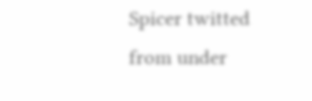Spicer twitted from under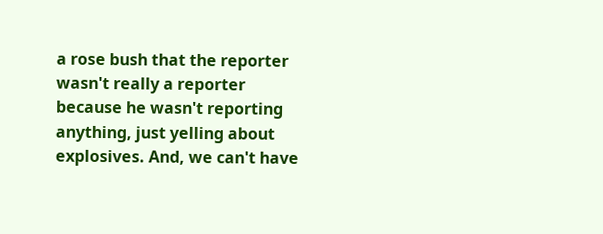a rose bush that the reporter wasn't really a reporter because he wasn't reporting anything, just yelling about explosives. And, we can't have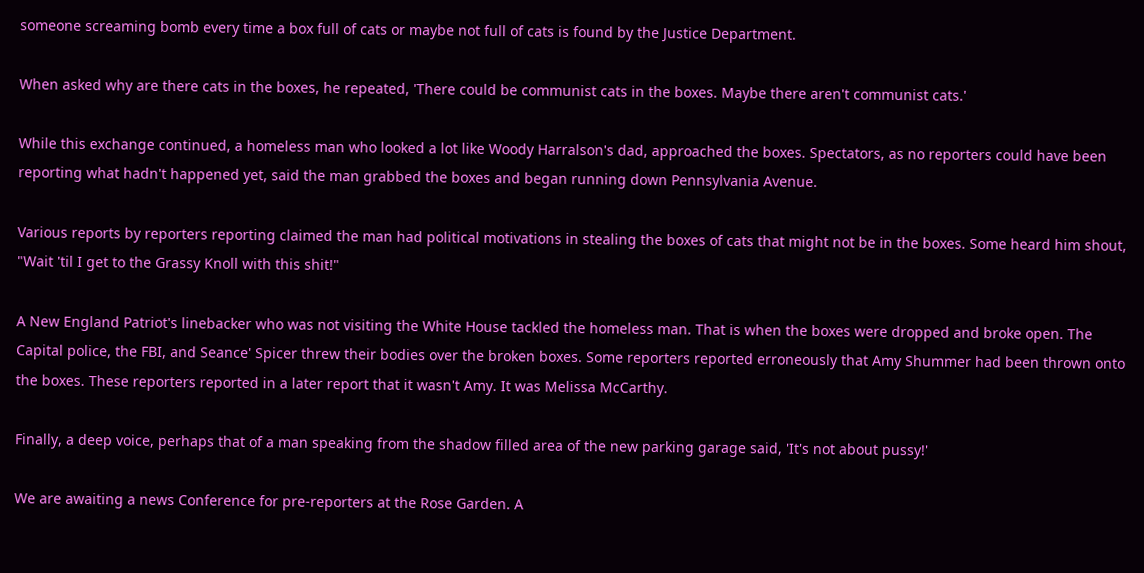someone screaming bomb every time a box full of cats or maybe not full of cats is found by the Justice Department.

When asked why are there cats in the boxes, he repeated, 'There could be communist cats in the boxes. Maybe there aren't communist cats.'

While this exchange continued, a homeless man who looked a lot like Woody Harralson's dad, approached the boxes. Spectators, as no reporters could have been reporting what hadn't happened yet, said the man grabbed the boxes and began running down Pennsylvania Avenue.

Various reports by reporters reporting claimed the man had political motivations in stealing the boxes of cats that might not be in the boxes. Some heard him shout, "Wait 'til I get to the Grassy Knoll with this shit!"

A New England Patriot's linebacker who was not visiting the White House tackled the homeless man. That is when the boxes were dropped and broke open. The Capital police, the FBI, and Seance' Spicer threw their bodies over the broken boxes. Some reporters reported erroneously that Amy Shummer had been thrown onto the boxes. These reporters reported in a later report that it wasn't Amy. It was Melissa McCarthy.

Finally, a deep voice, perhaps that of a man speaking from the shadow filled area of the new parking garage said, 'It's not about pussy!'

We are awaiting a news Conference for pre-reporters at the Rose Garden. A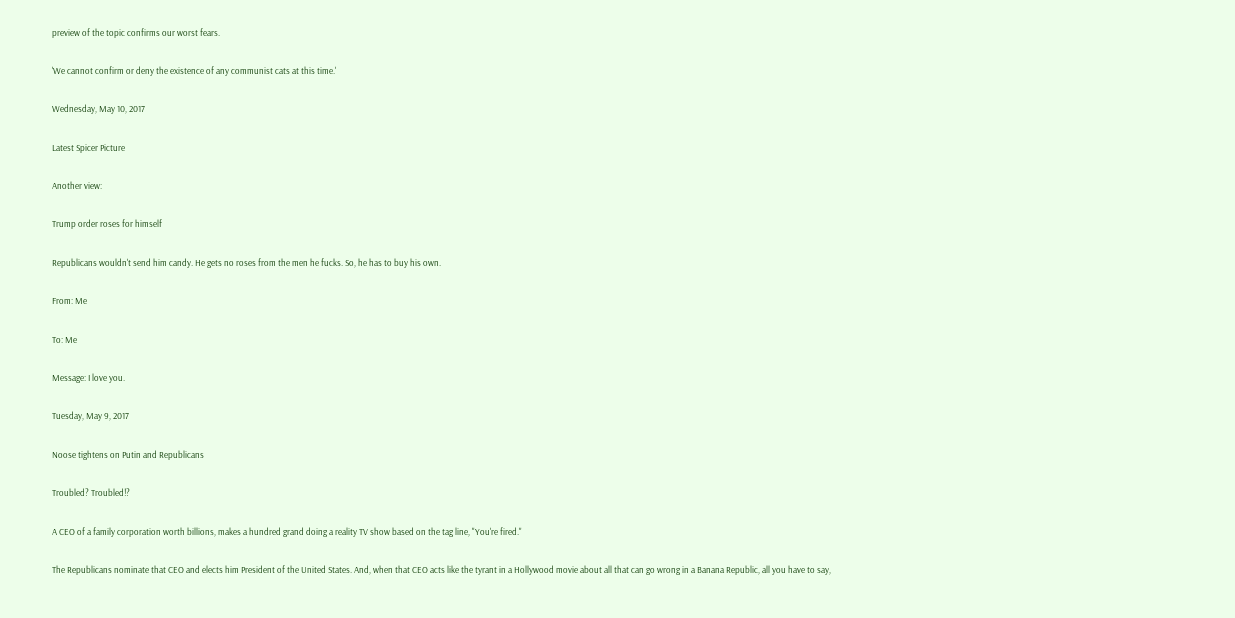preview of the topic confirms our worst fears.

'We cannot confirm or deny the existence of any communist cats at this time.'

Wednesday, May 10, 2017

Latest Spicer Picture

Another view:

Trump order roses for himself

Republicans wouldn't send him candy. He gets no roses from the men he fucks. So, he has to buy his own.

From: Me

To: Me

Message: I love you.

Tuesday, May 9, 2017

Noose tightens on Putin and Republicans

Troubled? Troubled!?

A CEO of a family corporation worth billions, makes a hundred grand doing a reality TV show based on the tag line, "You're fired."

The Republicans nominate that CEO and elects him President of the United States. And, when that CEO acts like the tyrant in a Hollywood movie about all that can go wrong in a Banana Republic, all you have to say,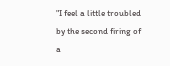"I feel a little troubled by the second firing of a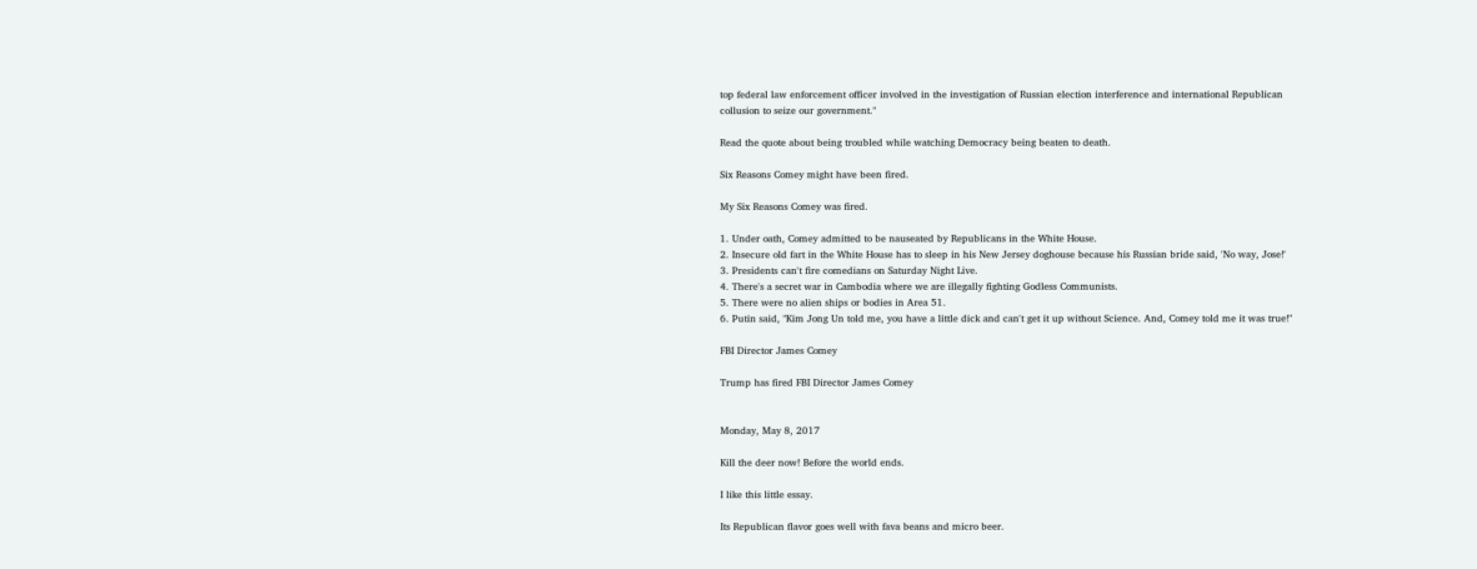top federal law enforcement officer involved in the investigation of Russian election interference and international Republican collusion to seize our government."

Read the quote about being troubled while watching Democracy being beaten to death.

Six Reasons Comey might have been fired.

My Six Reasons Comey was fired.

1. Under oath, Comey admitted to be nauseated by Republicans in the White House.
2. Insecure old fart in the White House has to sleep in his New Jersey doghouse because his Russian bride said, 'No way, Jose!'
3. Presidents can't fire comedians on Saturday Night Live.
4. There's a secret war in Cambodia where we are illegally fighting Godless Communists.
5. There were no alien ships or bodies in Area 51.
6. Putin said, "Kim Jong Un told me, you have a little dick and can't get it up without Science. And, Comey told me it was true!"

FBI Director James Comey

Trump has fired FBI Director James Comey


Monday, May 8, 2017

Kill the deer now! Before the world ends.

I like this little essay.

Its Republican flavor goes well with fava beans and micro beer.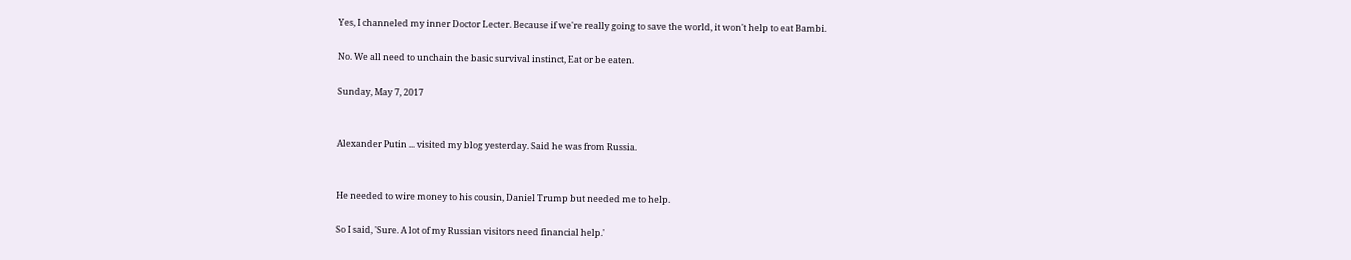Yes, I channeled my inner Doctor Lecter. Because if we're really going to save the world, it won't help to eat Bambi.

No. We all need to unchain the basic survival instinct, Eat or be eaten.

Sunday, May 7, 2017


Alexander Putin ... visited my blog yesterday. Said he was from Russia.


He needed to wire money to his cousin, Daniel Trump but needed me to help.

So I said, 'Sure. A lot of my Russian visitors need financial help.'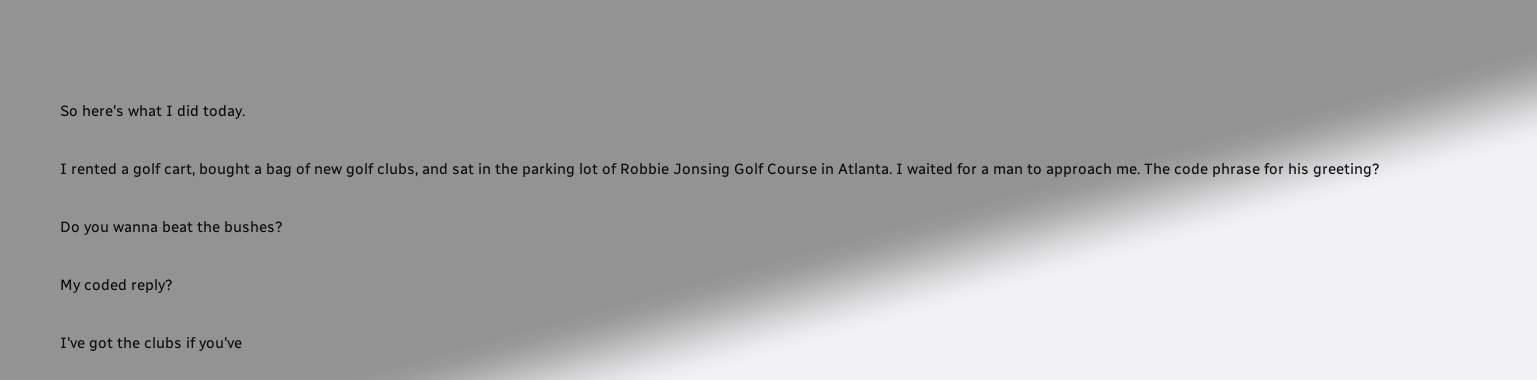So here's what I did today.

I rented a golf cart, bought a bag of new golf clubs, and sat in the parking lot of Robbie Jonsing Golf Course in Atlanta. I waited for a man to approach me. The code phrase for his greeting?

Do you wanna beat the bushes?

My coded reply?

I've got the clubs if you've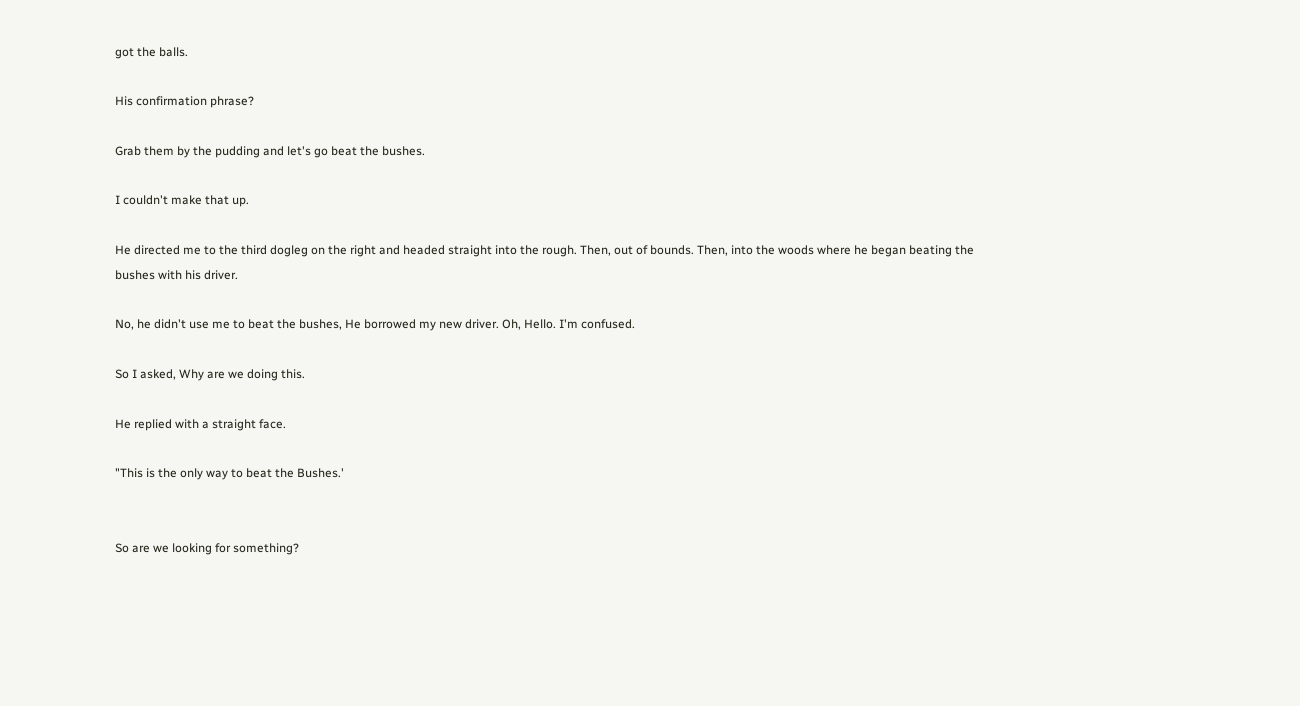got the balls.

His confirmation phrase?

Grab them by the pudding and let's go beat the bushes.

I couldn't make that up.

He directed me to the third dogleg on the right and headed straight into the rough. Then, out of bounds. Then, into the woods where he began beating the bushes with his driver.

No, he didn't use me to beat the bushes, He borrowed my new driver. Oh, Hello. I'm confused.

So I asked, Why are we doing this.

He replied with a straight face.

"This is the only way to beat the Bushes.'


So are we looking for something?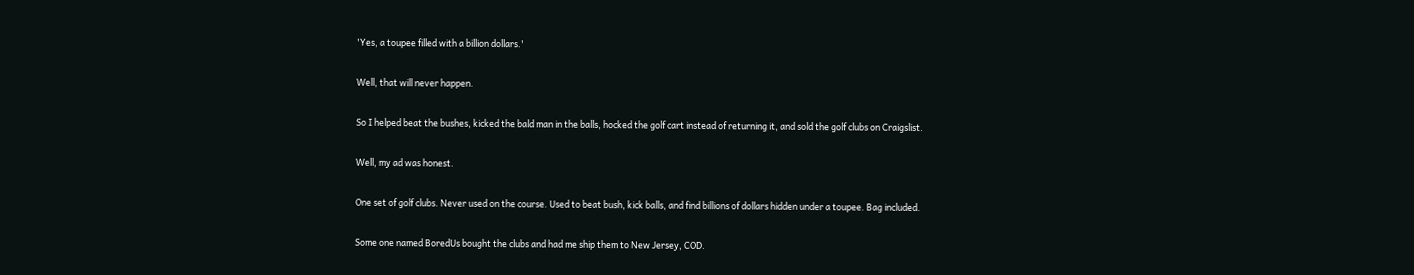'Yes, a toupee filled with a billion dollars.'

Well, that will never happen.

So I helped beat the bushes, kicked the bald man in the balls, hocked the golf cart instead of returning it, and sold the golf clubs on Craigslist.

Well, my ad was honest.

One set of golf clubs. Never used on the course. Used to beat bush, kick balls, and find billions of dollars hidden under a toupee. Bag included.

Some one named BoredUs bought the clubs and had me ship them to New Jersey, COD.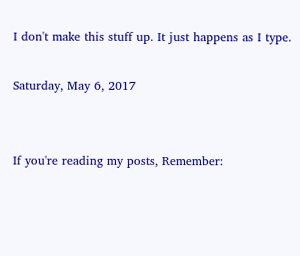I don't make this stuff up. It just happens as I type.

Saturday, May 6, 2017


If you're reading my posts, Remember: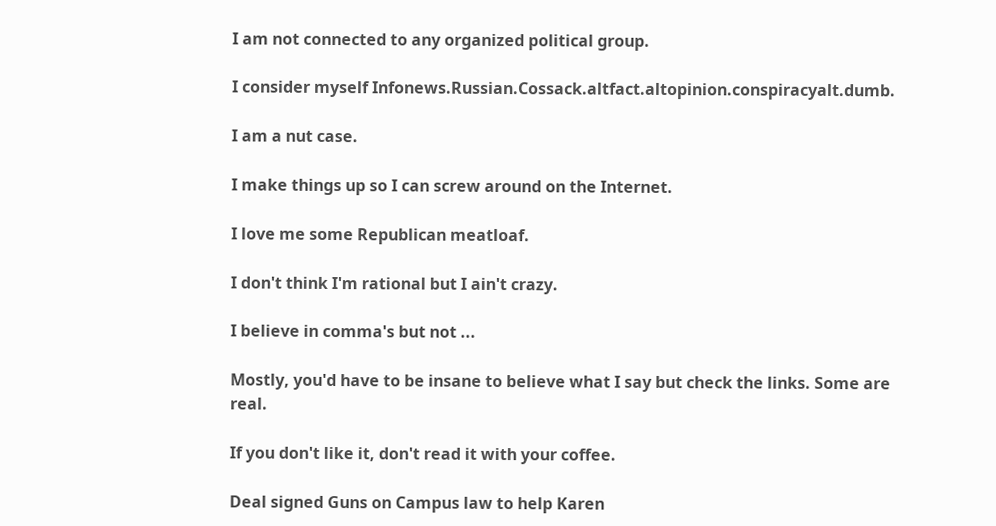I am not connected to any organized political group.

I consider myself Infonews.Russian.Cossack.altfact.altopinion.conspiracyalt.dumb.

I am a nut case.

I make things up so I can screw around on the Internet.

I love me some Republican meatloaf.

I don't think I'm rational but I ain't crazy.

I believe in comma's but not ...

Mostly, you'd have to be insane to believe what I say but check the links. Some are real.

If you don't like it, don't read it with your coffee.

Deal signed Guns on Campus law to help Karen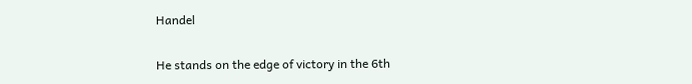Handel


He stands on the edge of victory in the 6th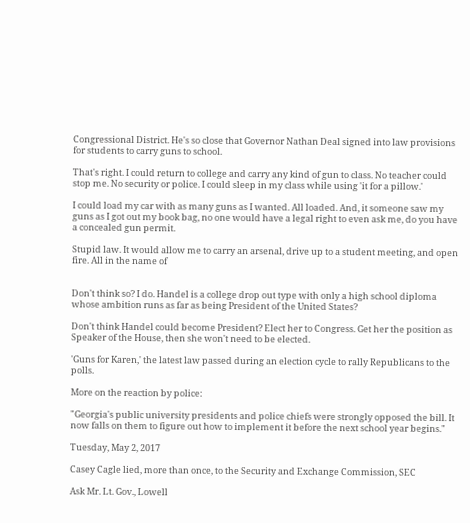Congressional District. He's so close that Governor Nathan Deal signed into law provisions for students to carry guns to school.

That's right. I could return to college and carry any kind of gun to class. No teacher could stop me. No security or police. I could sleep in my class while using 'it for a pillow.'

I could load my car with as many guns as I wanted. All loaded. And, it someone saw my guns as I got out my book bag, no one would have a legal right to even ask me, do you have a concealed gun permit.

Stupid law. It would allow me to carry an arsenal, drive up to a student meeting, and open fire. All in the name of


Don't think so? I do. Handel is a college drop out type with only a high school diploma whose ambition runs as far as being President of the United States?

Don't think Handel could become President? Elect her to Congress. Get her the position as Speaker of the House, then she won't need to be elected.

'Guns for Karen,' the latest law passed during an election cycle to rally Republicans to the polls.

More on the reaction by police:

"Georgia's public university presidents and police chiefs were strongly opposed the bill. It now falls on them to figure out how to implement it before the next school year begins."

Tuesday, May 2, 2017

Casey Cagle lied, more than once, to the Security and Exchange Commission, SEC

Ask Mr. Lt. Gov., Lowell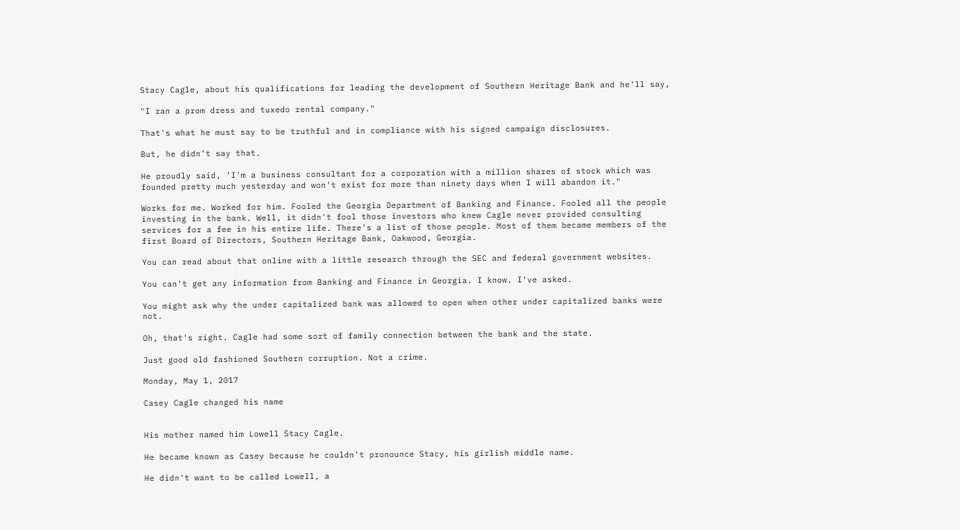Stacy Cagle, about his qualifications for leading the development of Southern Heritage Bank and he'll say,

"I ran a prom dress and tuxedo rental company."

That's what he must say to be truthful and in compliance with his signed campaign disclosures.

But, he didn't say that.

He proudly said, 'I'm a business consultant for a corporation with a million shares of stock which was founded pretty much yesterday and won't exist for more than ninety days when I will abandon it."

Works for me. Worked for him. Fooled the Georgia Department of Banking and Finance. Fooled all the people investing in the bank. Well, it didn't fool those investors who knew Cagle never provided consulting services for a fee in his entire life. There's a list of those people. Most of them became members of the first Board of Directors, Southern Heritage Bank, Oakwood, Georgia.

You can read about that online with a little research through the SEC and federal government websites.

You can't get any information from Banking and Finance in Georgia. I know. I've asked.

You might ask why the under capitalized bank was allowed to open when other under capitalized banks were not.

Oh, that's right. Cagle had some sort of family connection between the bank and the state.

Just good old fashioned Southern corruption. Not a crime.

Monday, May 1, 2017

Casey Cagle changed his name


His mother named him Lowell Stacy Cagle.

He became known as Casey because he couldn't pronounce Stacy, his girlish middle name.

He didn't want to be called Lowell, a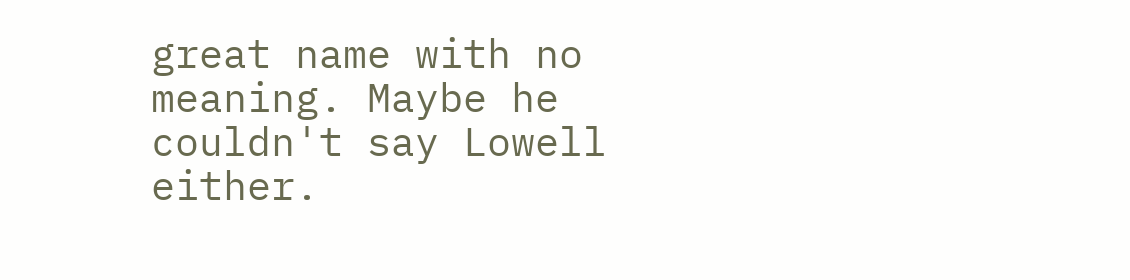great name with no meaning. Maybe he couldn't say Lowell either.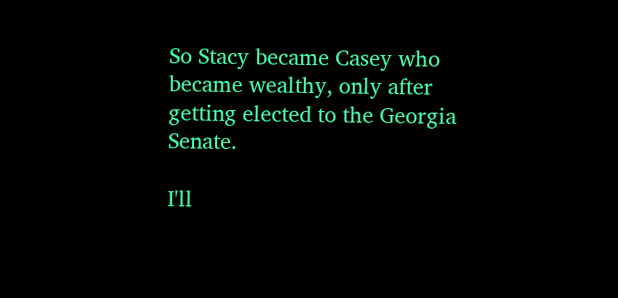So Stacy became Casey who became wealthy, only after getting elected to the Georgia Senate.

I'll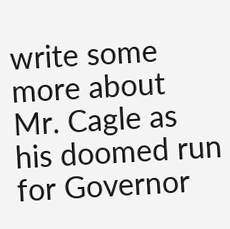write some more about Mr. Cagle as his doomed run for Governor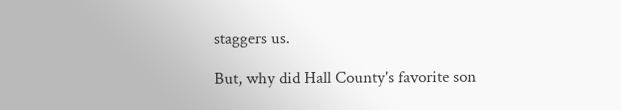staggers us.

But, why did Hall County's favorite son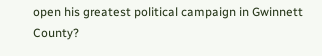open his greatest political campaign in Gwinnett County?